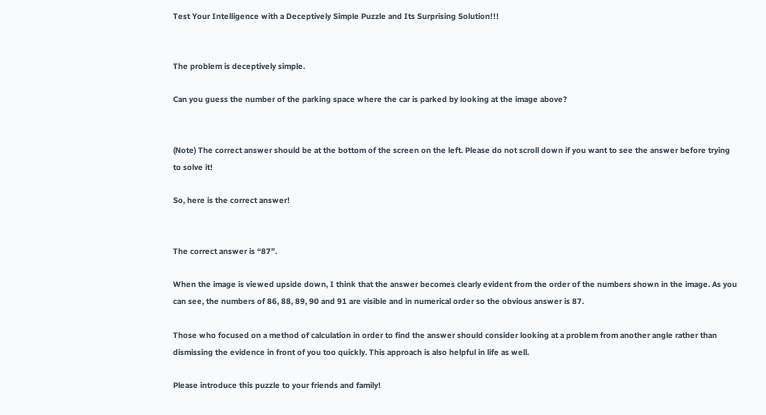Test Your Intelligence with a Deceptively Simple Puzzle and Its Surprising Solution!!!


The problem is deceptively simple.

Can you guess the number of the parking space where the car is parked by looking at the image above?


(Note) The correct answer should be at the bottom of the screen on the left. Please do not scroll down if you want to see the answer before trying to solve it!

So, here is the correct answer!


The correct answer is “87”.

When the image is viewed upside down, I think that the answer becomes clearly evident from the order of the numbers shown in the image. As you can see, the numbers of 86, 88, 89, 90 and 91 are visible and in numerical order so the obvious answer is 87.

Those who focused on a method of calculation in order to find the answer should consider looking at a problem from another angle rather than dismissing the evidence in front of you too quickly. This approach is also helpful in life as well.

Please introduce this puzzle to your friends and family!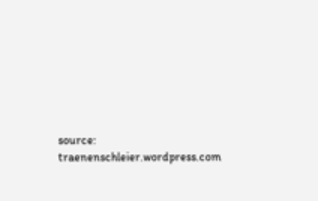source: traenenschleier.wordpress.com